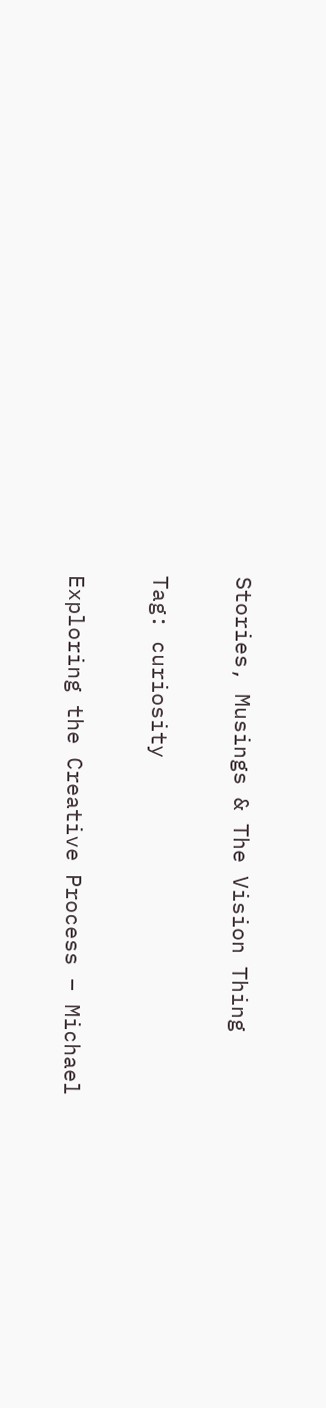Stories, Musings & The Vision Thing

Tag: curiosity

Exploring the Creative Process – Michael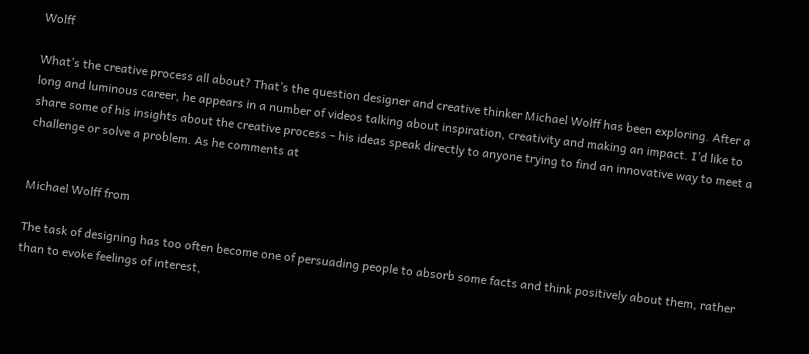Wolff

What’s the creative process all about? That’s the question designer and creative thinker Michael Wolff has been exploring. After a long and luminous career, he appears in a number of videos talking about inspiration, creativity and making an impact. I’d like to share some of his insights about the creative process – his ideas speak directly to anyone trying to find an innovative way to meet a challenge or solve a problem. As he comments at


Michael Wolff from

The task of designing has too often become one of persuading people to absorb some facts and think positively about them, rather than to evoke feelings of interest,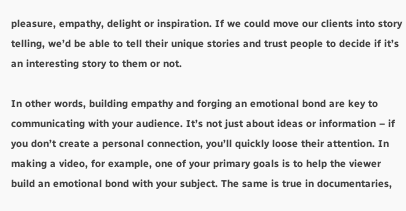pleasure, empathy, delight or inspiration. If we could move our clients into story telling, we’d be able to tell their unique stories and trust people to decide if it’s an interesting story to them or not.

In other words, building empathy and forging an emotional bond are key to communicating with your audience. It’s not just about ideas or information – if you don’t create a personal connection, you’ll quickly loose their attention. In making a video, for example, one of your primary goals is to help the viewer build an emotional bond with your subject. The same is true in documentaries,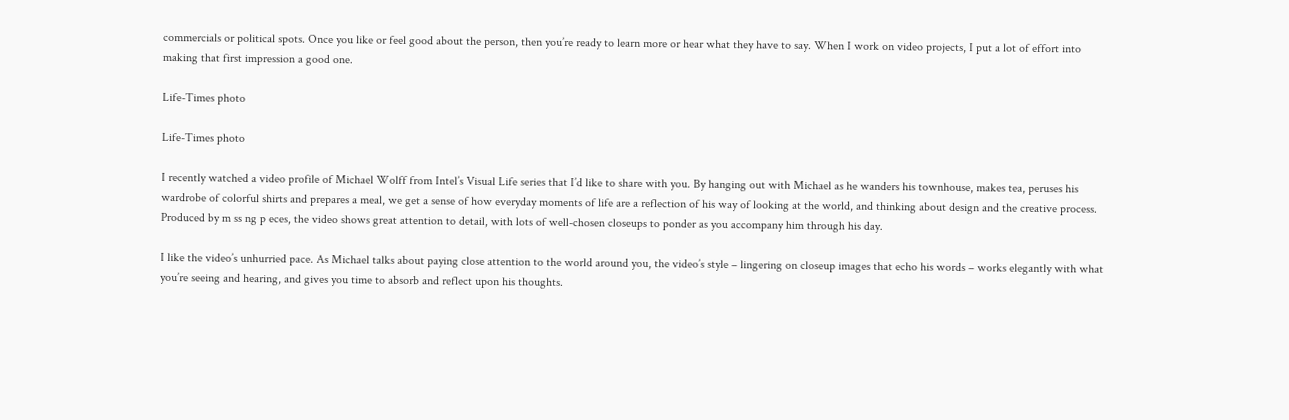commercials or political spots. Once you like or feel good about the person, then you’re ready to learn more or hear what they have to say. When I work on video projects, I put a lot of effort into making that first impression a good one.

Life-Times photo

Life-Times photo

I recently watched a video profile of Michael Wolff from Intel’s Visual Life series that I’d like to share with you. By hanging out with Michael as he wanders his townhouse, makes tea, peruses his wardrobe of colorful shirts and prepares a meal, we get a sense of how everyday moments of life are a reflection of his way of looking at the world, and thinking about design and the creative process. Produced by m ss ng p eces, the video shows great attention to detail, with lots of well-chosen closeups to ponder as you accompany him through his day.

I like the video’s unhurried pace. As Michael talks about paying close attention to the world around you, the video’s style – lingering on closeup images that echo his words – works elegantly with what you’re seeing and hearing, and gives you time to absorb and reflect upon his thoughts.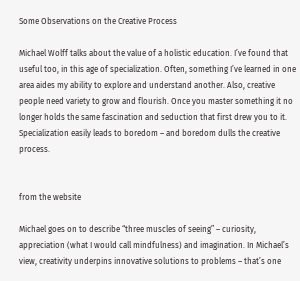Some Observations on the Creative Process

Michael Wolff talks about the value of a holistic education. I’ve found that useful too, in this age of specialization. Often, something I’ve learned in one area aides my ability to explore and understand another. Also, creative people need variety to grow and flourish. Once you master something it no longer holds the same fascination and seduction that first drew you to it. Specialization easily leads to boredom – and boredom dulls the creative process.


from the website

Michael goes on to describe “three muscles of seeing” – curiosity, appreciation (what I would call mindfulness) and imagination. In Michael’s view, creativity underpins innovative solutions to problems – that’s one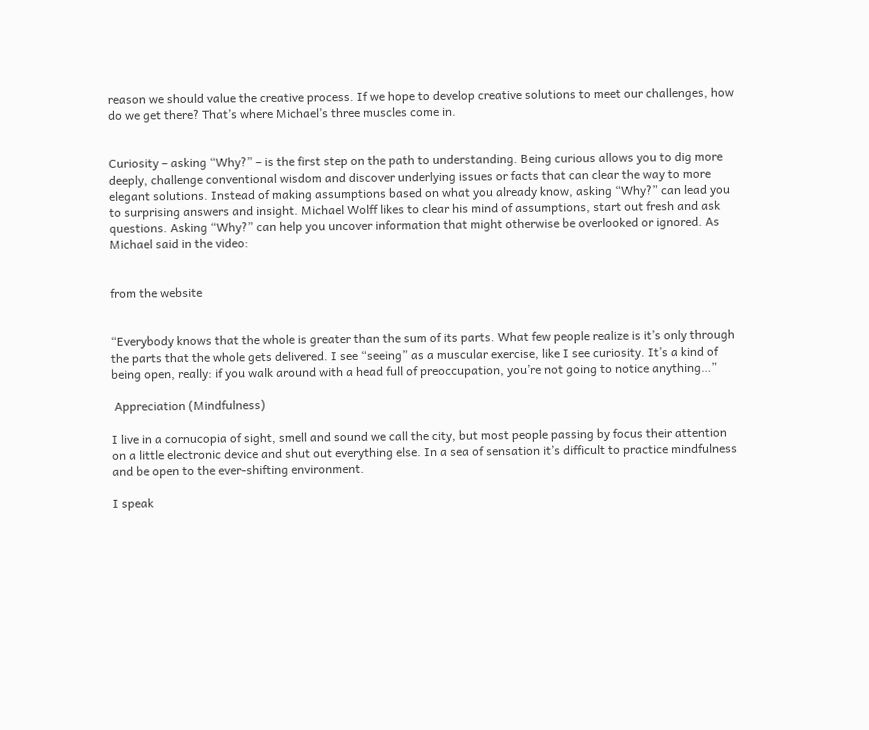reason we should value the creative process. If we hope to develop creative solutions to meet our challenges, how do we get there? That’s where Michael’s three muscles come in.


Curiosity – asking “Why?” – is the first step on the path to understanding. Being curious allows you to dig more deeply, challenge conventional wisdom and discover underlying issues or facts that can clear the way to more elegant solutions. Instead of making assumptions based on what you already know, asking “Why?” can lead you to surprising answers and insight. Michael Wolff likes to clear his mind of assumptions, start out fresh and ask questions. Asking “Why?” can help you uncover information that might otherwise be overlooked or ignored. As Michael said in the video:


from the website


“Everybody knows that the whole is greater than the sum of its parts. What few people realize is it’s only through the parts that the whole gets delivered. I see “seeing” as a muscular exercise, like I see curiosity. It’s a kind of being open, really: if you walk around with a head full of preoccupation, you’re not going to notice anything…”

 Appreciation (Mindfulness)

I live in a cornucopia of sight, smell and sound we call the city, but most people passing by focus their attention on a little electronic device and shut out everything else. In a sea of sensation it’s difficult to practice mindfulness and be open to the ever-shifting environment.

I speak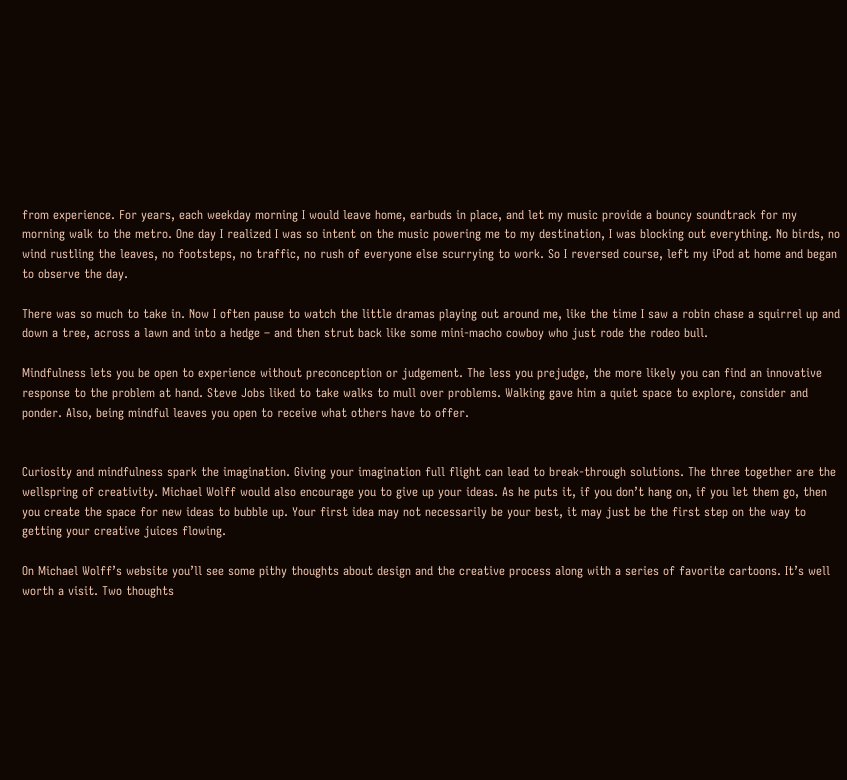from experience. For years, each weekday morning I would leave home, earbuds in place, and let my music provide a bouncy soundtrack for my morning walk to the metro. One day I realized I was so intent on the music powering me to my destination, I was blocking out everything. No birds, no wind rustling the leaves, no footsteps, no traffic, no rush of everyone else scurrying to work. So I reversed course, left my iPod at home and began to observe the day.

There was so much to take in. Now I often pause to watch the little dramas playing out around me, like the time I saw a robin chase a squirrel up and down a tree, across a lawn and into a hedge – and then strut back like some mini-macho cowboy who just rode the rodeo bull.

Mindfulness lets you be open to experience without preconception or judgement. The less you prejudge, the more likely you can find an innovative response to the problem at hand. Steve Jobs liked to take walks to mull over problems. Walking gave him a quiet space to explore, consider and ponder. Also, being mindful leaves you open to receive what others have to offer.


Curiosity and mindfulness spark the imagination. Giving your imagination full flight can lead to break-through solutions. The three together are the wellspring of creativity. Michael Wolff would also encourage you to give up your ideas. As he puts it, if you don’t hang on, if you let them go, then you create the space for new ideas to bubble up. Your first idea may not necessarily be your best, it may just be the first step on the way to getting your creative juices flowing.

On Michael Wolff’s website you’ll see some pithy thoughts about design and the creative process along with a series of favorite cartoons. It’s well worth a visit. Two thoughts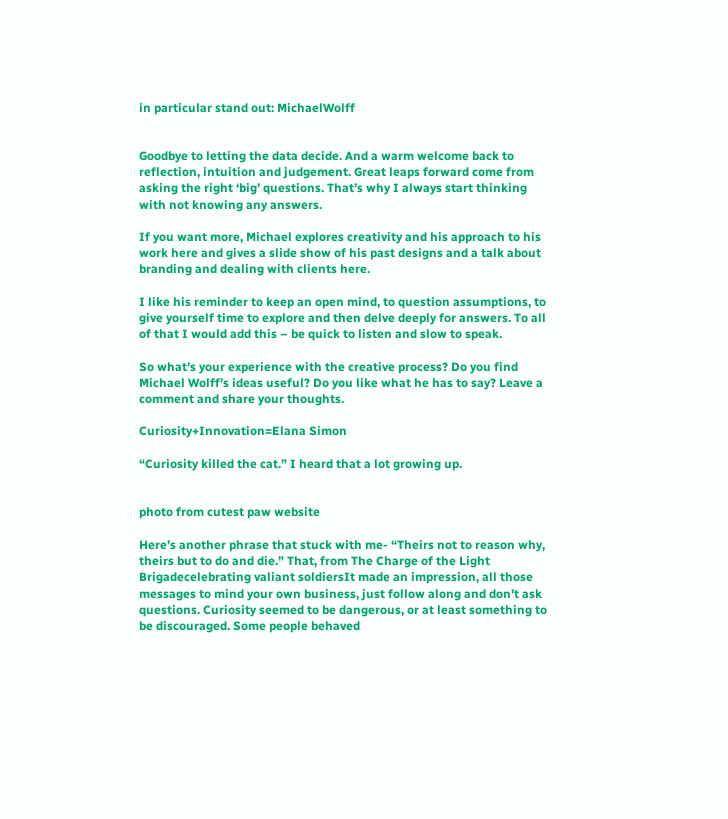in particular stand out: MichaelWolff


Goodbye to letting the data decide. And a warm welcome back to reflection, intuition and judgement. Great leaps forward come from asking the right ‘big’ questions. That’s why I always start thinking with not knowing any answers.

If you want more, Michael explores creativity and his approach to his work here and gives a slide show of his past designs and a talk about branding and dealing with clients here.

I like his reminder to keep an open mind, to question assumptions, to give yourself time to explore and then delve deeply for answers. To all of that I would add this – be quick to listen and slow to speak.

So what’s your experience with the creative process? Do you find Michael Wolff’s ideas useful? Do you like what he has to say? Leave a comment and share your thoughts.

Curiosity+Innovation=Elana Simon

“Curiosity killed the cat.” I heard that a lot growing up.


photo from cutest paw website

Here’s another phrase that stuck with me- “Theirs not to reason why, theirs but to do and die.” That, from The Charge of the Light Brigadecelebrating valiant soldiersIt made an impression, all those messages to mind your own business, just follow along and don’t ask questions. Curiosity seemed to be dangerous, or at least something to be discouraged. Some people behaved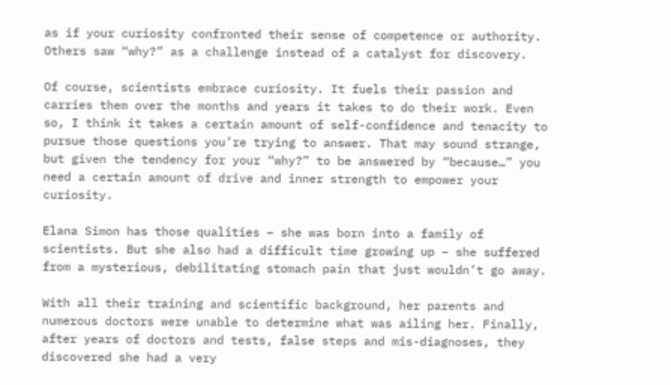as if your curiosity confronted their sense of competence or authority. Others saw “why?” as a challenge instead of a catalyst for discovery.

Of course, scientists embrace curiosity. It fuels their passion and carries them over the months and years it takes to do their work. Even so, I think it takes a certain amount of self-confidence and tenacity to pursue those questions you’re trying to answer. That may sound strange, but given the tendency for your “why?” to be answered by “because…” you need a certain amount of drive and inner strength to empower your curiosity.

Elana Simon has those qualities – she was born into a family of scientists. But she also had a difficult time growing up – she suffered from a mysterious, debilitating stomach pain that just wouldn’t go away.

With all their training and scientific background, her parents and numerous doctors were unable to determine what was ailing her. Finally, after years of doctors and tests, false steps and mis-diagnoses, they discovered she had a very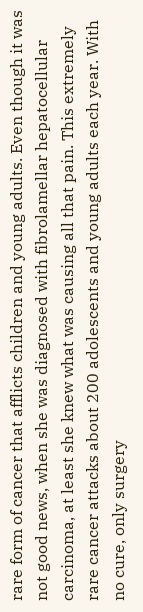rare form of cancer that afflicts children and young adults. Even though it was not good news, when she was diagnosed with fibrolamellar hepatocellular carcinoma, at least she knew what was causing all that pain. This extremely rare cancer attacks about 200 adolescents and young adults each year. With no cure, only surgery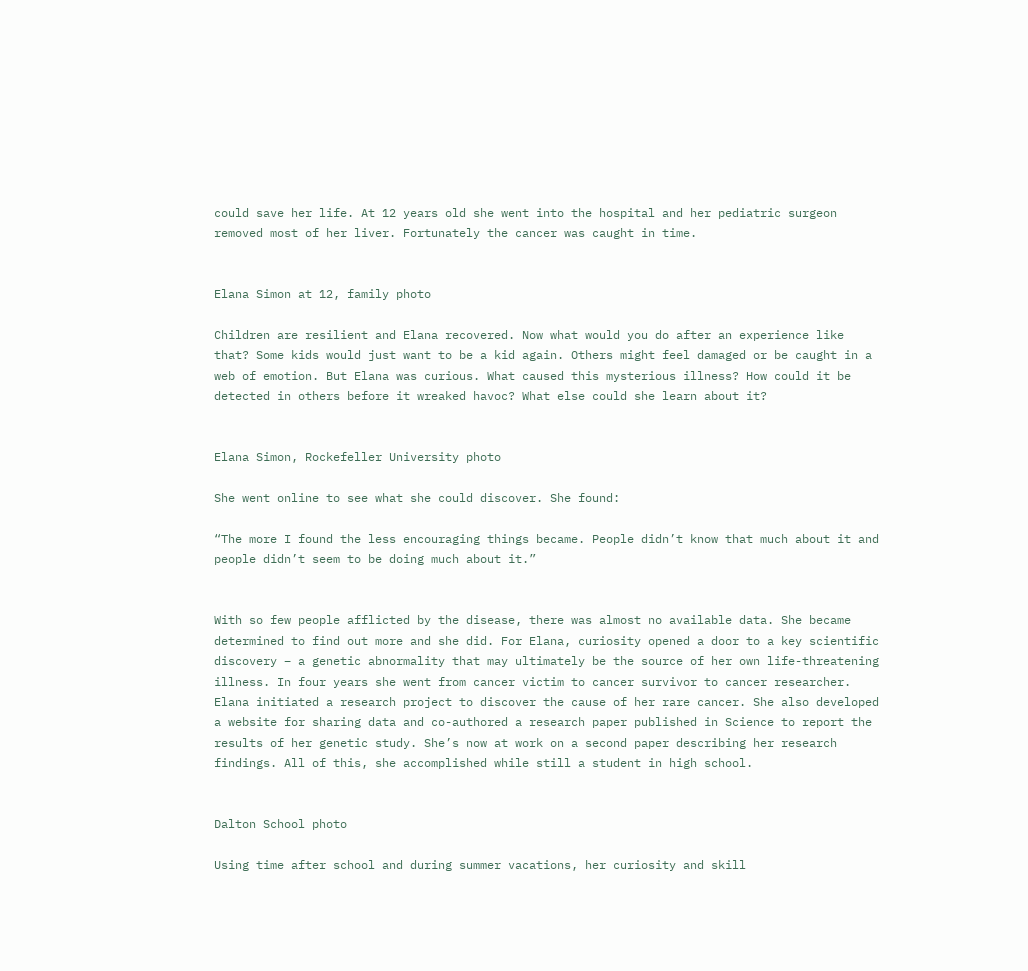could save her life. At 12 years old she went into the hospital and her pediatric surgeon removed most of her liver. Fortunately the cancer was caught in time.


Elana Simon at 12, family photo

Children are resilient and Elana recovered. Now what would you do after an experience like that? Some kids would just want to be a kid again. Others might feel damaged or be caught in a web of emotion. But Elana was curious. What caused this mysterious illness? How could it be detected in others before it wreaked havoc? What else could she learn about it?


Elana Simon, Rockefeller University photo

She went online to see what she could discover. She found:

“The more I found the less encouraging things became. People didn’t know that much about it and people didn’t seem to be doing much about it.”


With so few people afflicted by the disease, there was almost no available data. She became determined to find out more and she did. For Elana, curiosity opened a door to a key scientific discovery – a genetic abnormality that may ultimately be the source of her own life-threatening illness. In four years she went from cancer victim to cancer survivor to cancer researcher. Elana initiated a research project to discover the cause of her rare cancer. She also developed a website for sharing data and co-authored a research paper published in Science to report the results of her genetic study. She’s now at work on a second paper describing her research findings. All of this, she accomplished while still a student in high school.


Dalton School photo

Using time after school and during summer vacations, her curiosity and skill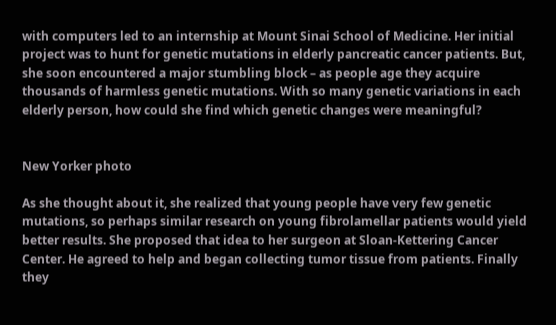with computers led to an internship at Mount Sinai School of Medicine. Her initial project was to hunt for genetic mutations in elderly pancreatic cancer patients. But, she soon encountered a major stumbling block – as people age they acquire thousands of harmless genetic mutations. With so many genetic variations in each elderly person, how could she find which genetic changes were meaningful?


New Yorker photo

As she thought about it, she realized that young people have very few genetic mutations, so perhaps similar research on young fibrolamellar patients would yield better results. She proposed that idea to her surgeon at Sloan-Kettering Cancer Center. He agreed to help and began collecting tumor tissue from patients. Finally they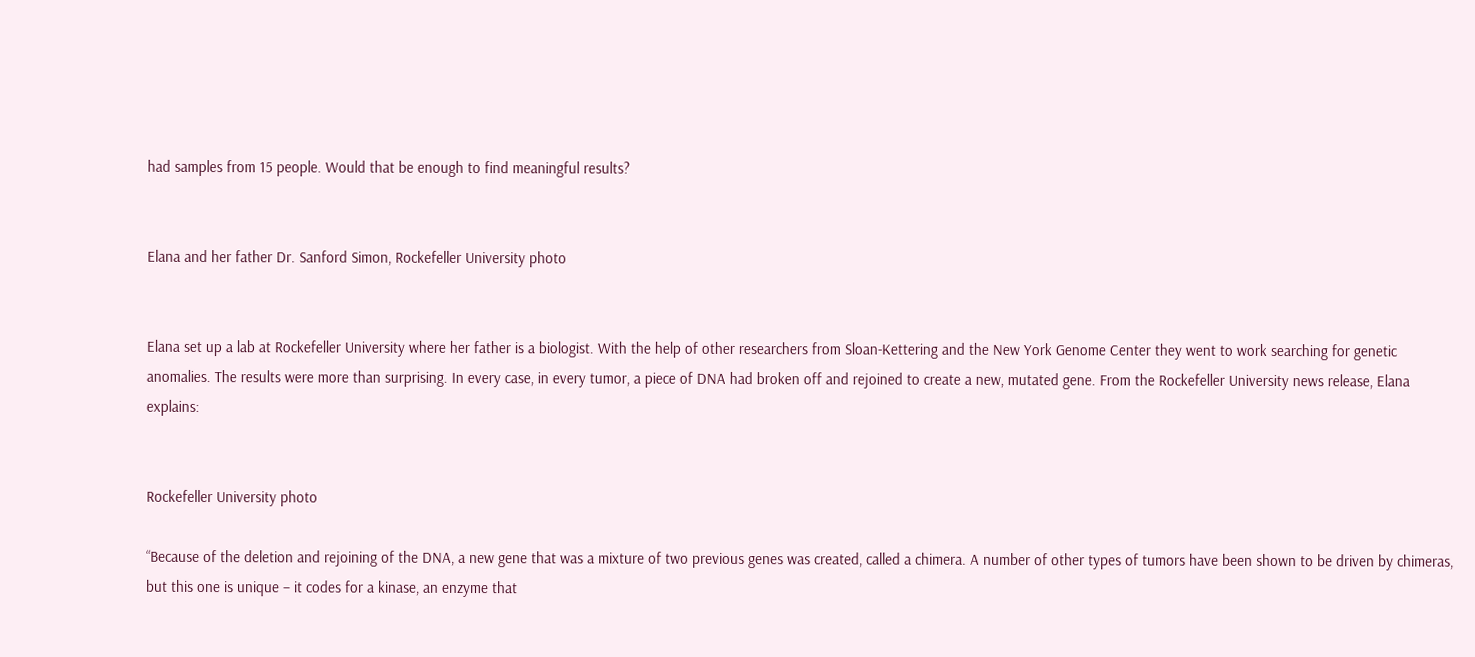had samples from 15 people. Would that be enough to find meaningful results?


Elana and her father Dr. Sanford Simon, Rockefeller University photo


Elana set up a lab at Rockefeller University where her father is a biologist. With the help of other researchers from Sloan-Kettering and the New York Genome Center they went to work searching for genetic anomalies. The results were more than surprising. In every case, in every tumor, a piece of DNA had broken off and rejoined to create a new, mutated gene. From the Rockefeller University news release, Elana explains:


Rockefeller University photo

“Because of the deletion and rejoining of the DNA, a new gene that was a mixture of two previous genes was created, called a chimera. A number of other types of tumors have been shown to be driven by chimeras, but this one is unique – it codes for a kinase, an enzyme that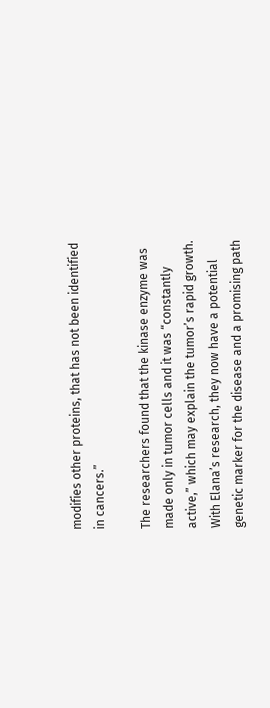modifies other proteins, that has not been identified in cancers.”

The researchers found that the kinase enzyme was made only in tumor cells and it was “constantly active,” which may explain the tumor’s rapid growth. With Elana’s research, they now have a potential genetic marker for the disease and a promising path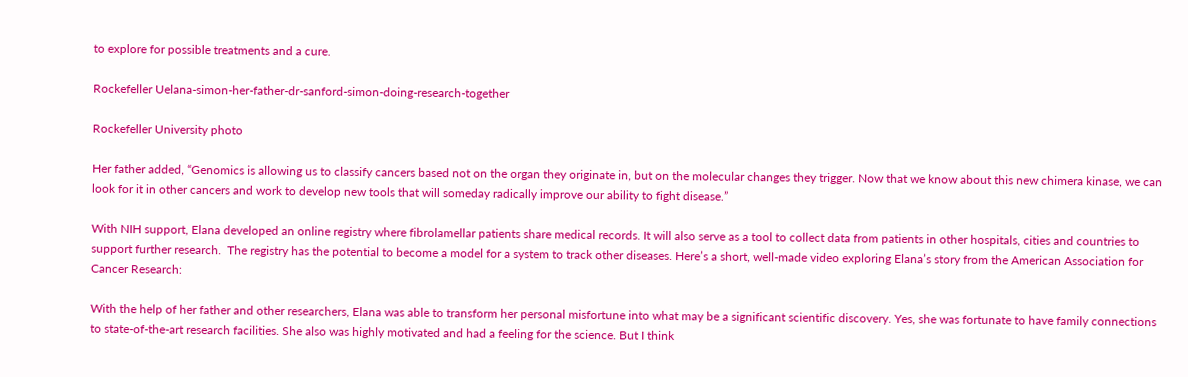to explore for possible treatments and a cure.

Rockefeller Uelana-simon-her-father-dr-sanford-simon-doing-research-together

Rockefeller University photo

Her father added, “Genomics is allowing us to classify cancers based not on the organ they originate in, but on the molecular changes they trigger. Now that we know about this new chimera kinase, we can look for it in other cancers and work to develop new tools that will someday radically improve our ability to fight disease.”

With NIH support, Elana developed an online registry where fibrolamellar patients share medical records. It will also serve as a tool to collect data from patients in other hospitals, cities and countries to support further research.  The registry has the potential to become a model for a system to track other diseases. Here’s a short, well-made video exploring Elana’s story from the American Association for Cancer Research:

With the help of her father and other researchers, Elana was able to transform her personal misfortune into what may be a significant scientific discovery. Yes, she was fortunate to have family connections to state-of-the-art research facilities. She also was highly motivated and had a feeling for the science. But I think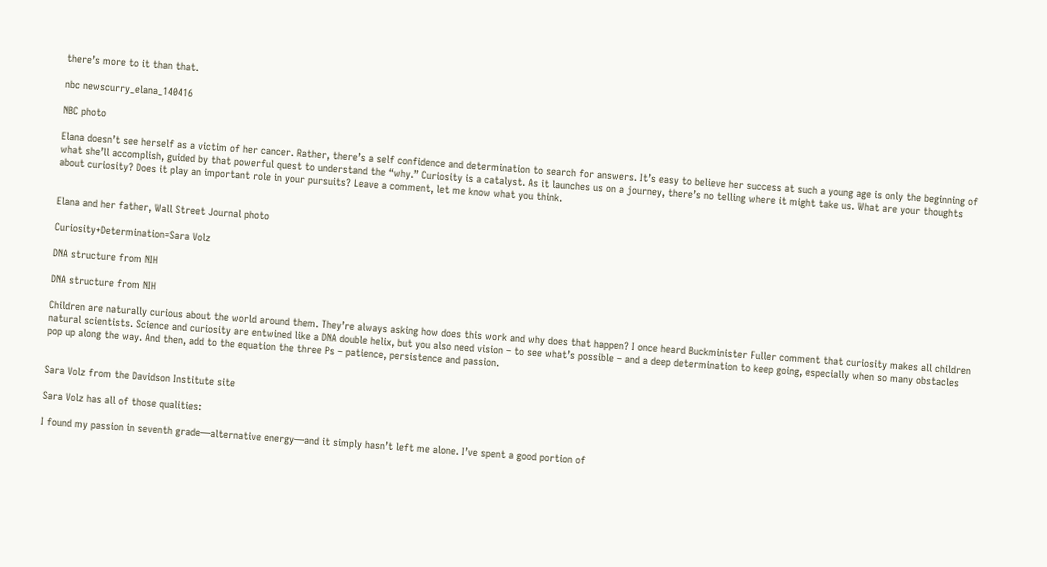there’s more to it than that.

nbc newscurry_elana_140416

NBC photo

Elana doesn’t see herself as a victim of her cancer. Rather, there’s a self confidence and determination to search for answers. It’s easy to believe her success at such a young age is only the beginning of what she’ll accomplish, guided by that powerful quest to understand the “why.” Curiosity is a catalyst. As it launches us on a journey, there’s no telling where it might take us. What are your thoughts about curiosity? Does it play an important role in your pursuits? Leave a comment, let me know what you think.


Elana and her father, Wall Street Journal photo

Curiosity+Determination=Sara Volz

DNA structure from NIH

DNA structure from NIH

Children are naturally curious about the world around them. They’re always asking how does this work and why does that happen? I once heard Buckminister Fuller comment that curiosity makes all children natural scientists. Science and curiosity are entwined like a DNA double helix, but you also need vision – to see what’s possible – and a deep determination to keep going, especially when so many obstacles pop up along the way. And then, add to the equation the three Ps – patience, persistence and passion.


Sara Volz from the Davidson Institute site

Sara Volz has all of those qualities:

I found my passion in seventh grade—alternative energy—and it simply hasn’t left me alone. I’ve spent a good portion of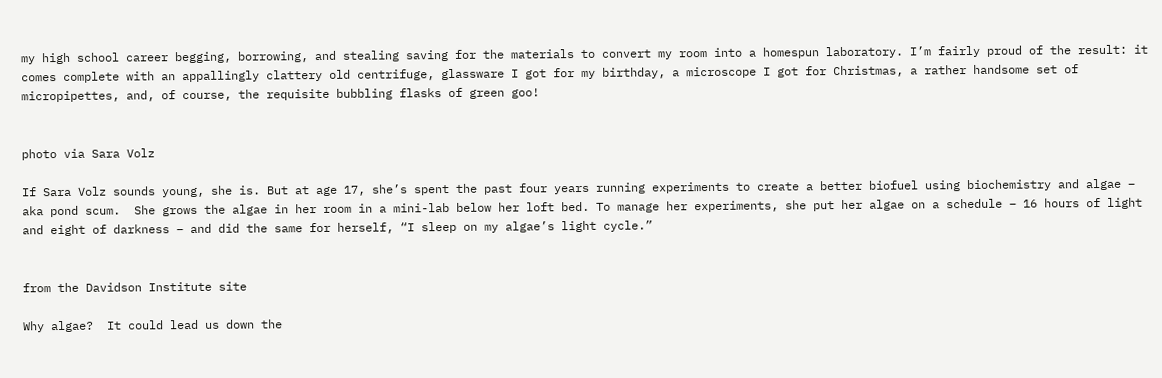my high school career begging, borrowing, and stealing saving for the materials to convert my room into a homespun laboratory. I’m fairly proud of the result: it comes complete with an appallingly clattery old centrifuge, glassware I got for my birthday, a microscope I got for Christmas, a rather handsome set of micropipettes, and, of course, the requisite bubbling flasks of green goo!


photo via Sara Volz

If Sara Volz sounds young, she is. But at age 17, she’s spent the past four years running experiments to create a better biofuel using biochemistry and algae – aka pond scum.  She grows the algae in her room in a mini-lab below her loft bed. To manage her experiments, she put her algae on a schedule – 16 hours of light and eight of darkness – and did the same for herself, “I sleep on my algae’s light cycle.”


from the Davidson Institute site

Why algae?  It could lead us down the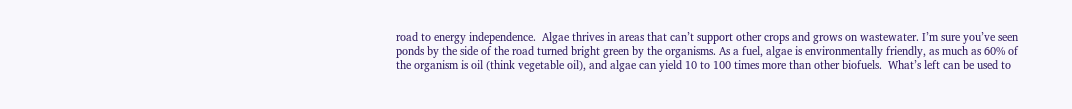road to energy independence.  Algae thrives in areas that can’t support other crops and grows on wastewater. I’m sure you’ve seen ponds by the side of the road turned bright green by the organisms. As a fuel, algae is environmentally friendly, as much as 60% of the organism is oil (think vegetable oil), and algae can yield 10 to 100 times more than other biofuels.  What’s left can be used to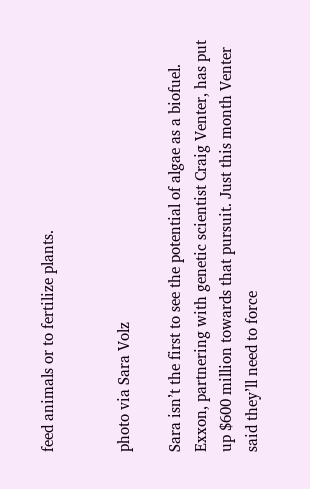feed animals or to fertilize plants.


photo via Sara Volz

Sara isn’t the first to see the potential of algae as a biofuel. Exxon, partnering with genetic scientist Craig Venter, has put up $600 million towards that pursuit. Just this month Venter said they’ll need to force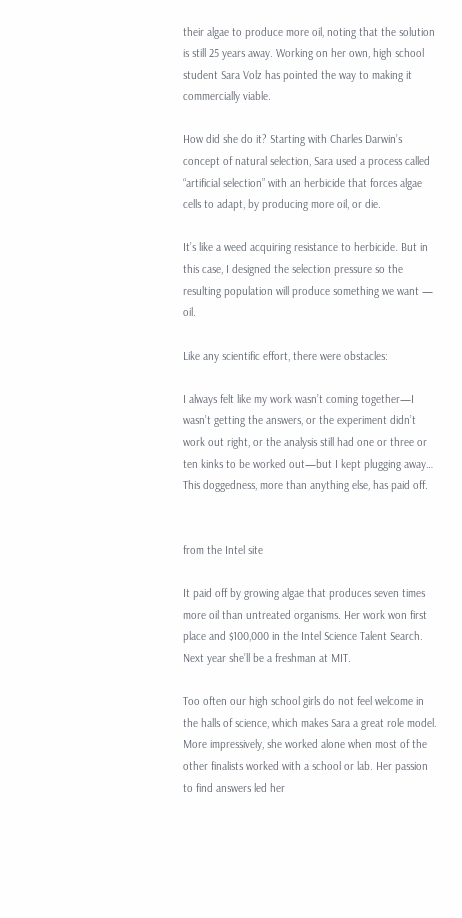their algae to produce more oil, noting that the solution is still 25 years away. Working on her own, high school student Sara Volz has pointed the way to making it commercially viable.

How did she do it? Starting with Charles Darwin’s concept of natural selection, Sara used a process called “artificial selection” with an herbicide that forces algae cells to adapt, by producing more oil, or die.

It’s like a weed acquiring resistance to herbicide. But in this case, I designed the selection pressure so the resulting population will produce something we want — oil.

Like any scientific effort, there were obstacles:

I always felt like my work wasn’t coming together—I wasn’t getting the answers, or the experiment didn’t work out right, or the analysis still had one or three or ten kinks to be worked out—but I kept plugging away…  This doggedness, more than anything else, has paid off.


from the Intel site

It paid off by growing algae that produces seven times more oil than untreated organisms. Her work won first place and $100,000 in the Intel Science Talent Search.  Next year she’ll be a freshman at MIT.

Too often our high school girls do not feel welcome in the halls of science, which makes Sara a great role model. More impressively, she worked alone when most of the other finalists worked with a school or lab. Her passion to find answers led her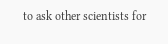to ask other scientists for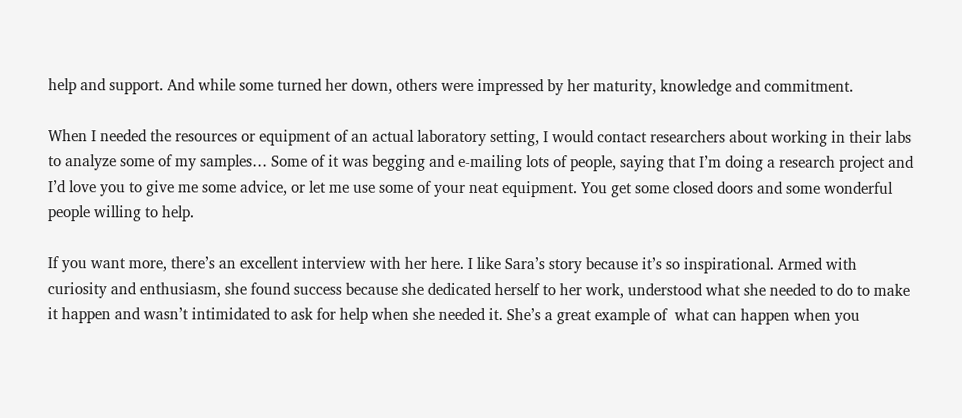help and support. And while some turned her down, others were impressed by her maturity, knowledge and commitment.

When I needed the resources or equipment of an actual laboratory setting, I would contact researchers about working in their labs to analyze some of my samples… Some of it was begging and e-mailing lots of people, saying that I’m doing a research project and I’d love you to give me some advice, or let me use some of your neat equipment. You get some closed doors and some wonderful people willing to help.

If you want more, there’s an excellent interview with her here. I like Sara’s story because it’s so inspirational. Armed with curiosity and enthusiasm, she found success because she dedicated herself to her work, understood what she needed to do to make it happen and wasn’t intimidated to ask for help when she needed it. She’s a great example of  what can happen when you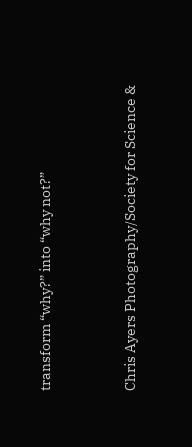transform “why?” into “why not?”


Chris Ayers Photography/Society for Science &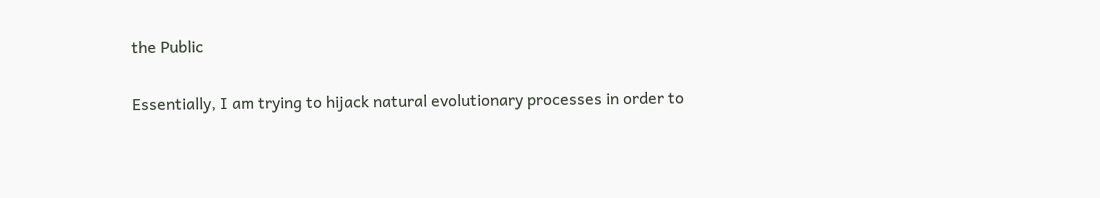the Public

Essentially, I am trying to hijack natural evolutionary processes in order to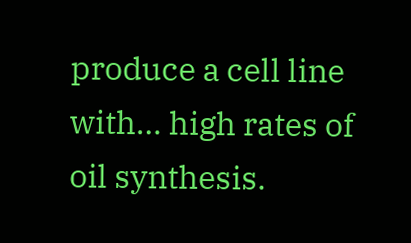produce a cell line with… high rates of oil synthesis.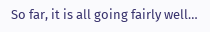So far, it is all going fairly well…